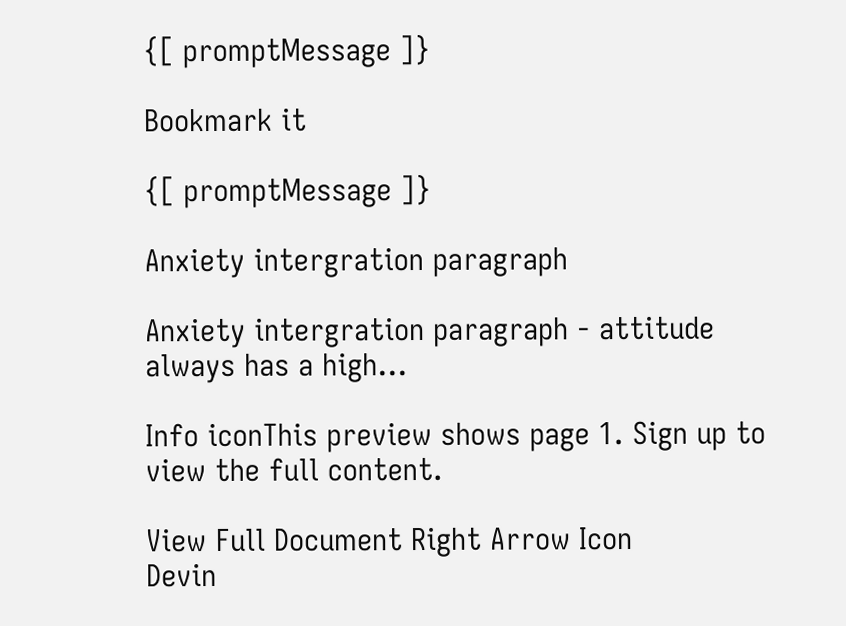{[ promptMessage ]}

Bookmark it

{[ promptMessage ]}

Anxiety intergration paragraph

Anxiety intergration paragraph - attitude always has a high...

Info iconThis preview shows page 1. Sign up to view the full content.

View Full Document Right Arrow Icon
Devin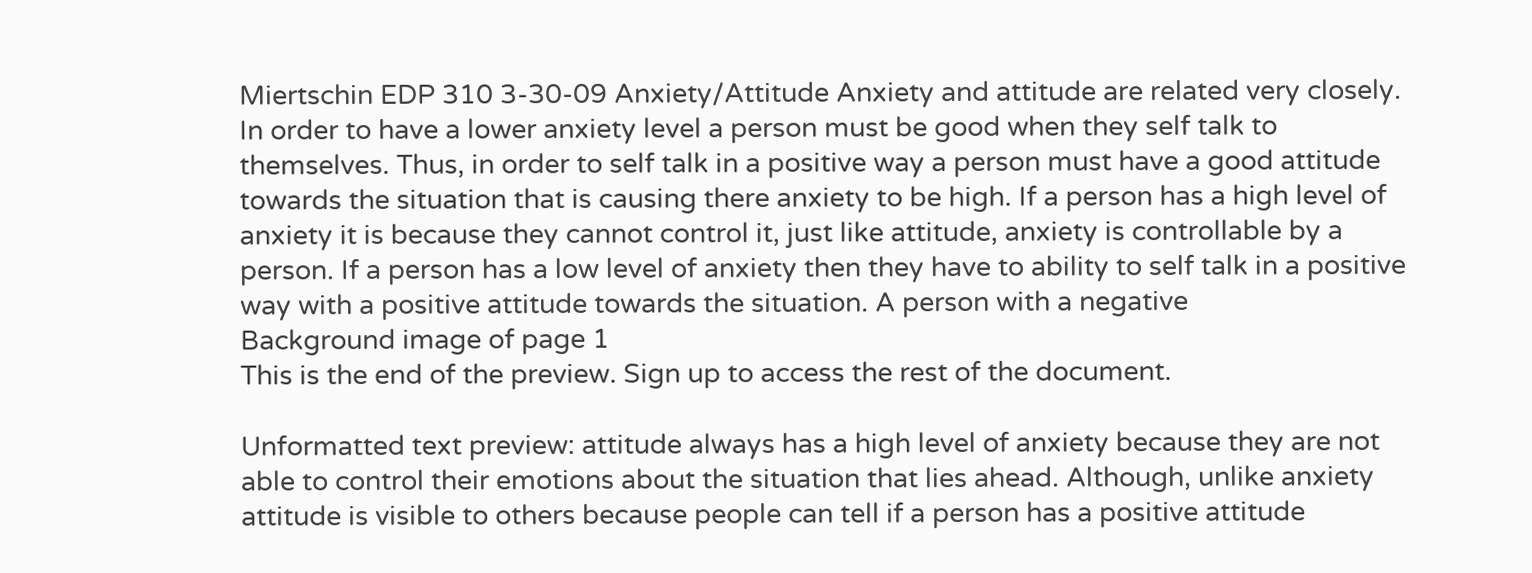Miertschin EDP 310 3-30-09 Anxiety/Attitude Anxiety and attitude are related very closely. In order to have a lower anxiety level a person must be good when they self talk to themselves. Thus, in order to self talk in a positive way a person must have a good attitude towards the situation that is causing there anxiety to be high. If a person has a high level of anxiety it is because they cannot control it, just like attitude, anxiety is controllable by a person. If a person has a low level of anxiety then they have to ability to self talk in a positive way with a positive attitude towards the situation. A person with a negative
Background image of page 1
This is the end of the preview. Sign up to access the rest of the document.

Unformatted text preview: attitude always has a high level of anxiety because they are not able to control their emotions about the situation that lies ahead. Although, unlike anxiety attitude is visible to others because people can tell if a person has a positive attitude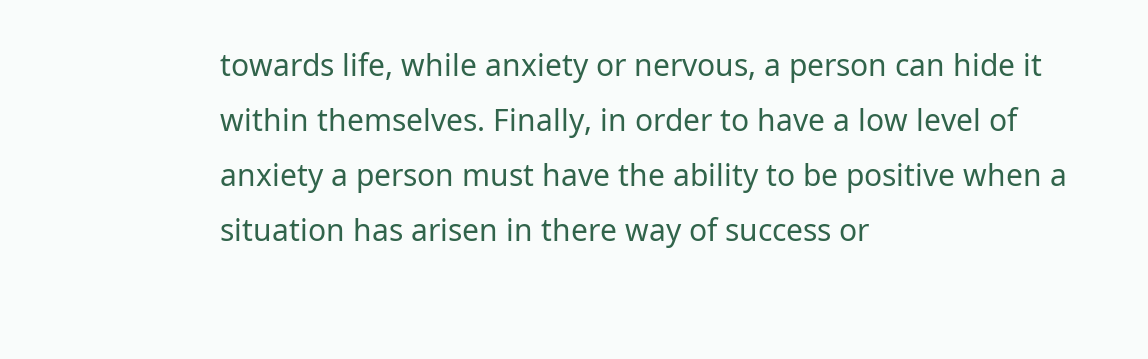towards life, while anxiety or nervous, a person can hide it within themselves. Finally, in order to have a low level of anxiety a person must have the ability to be positive when a situation has arisen in there way of success or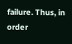failure. Thus, in order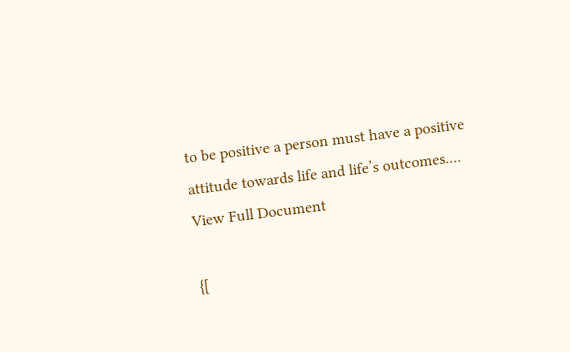to be positive a person must have a positive attitude towards life and life’s outcomes....
View Full Document

{[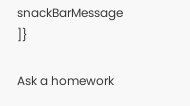snackBarMessage ]}

Ask a homework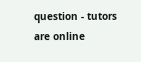question - tutors are online